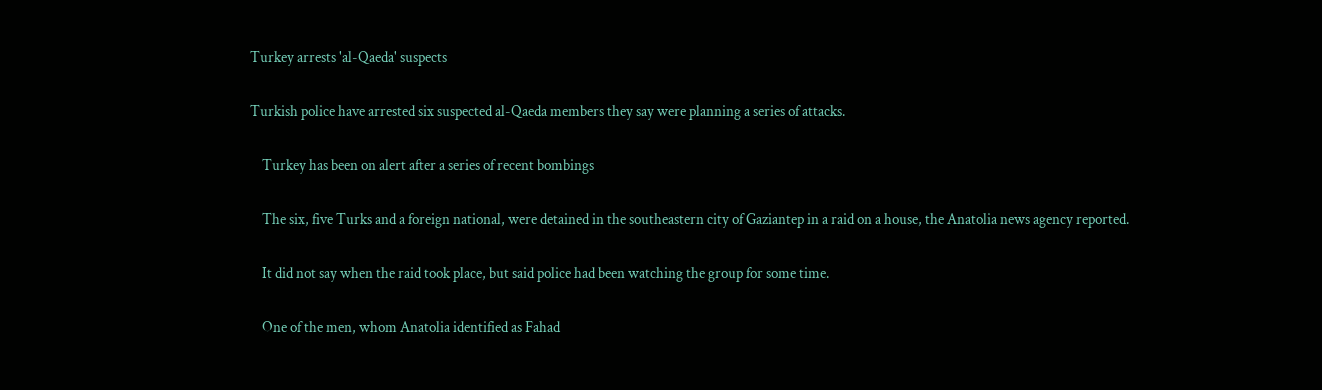Turkey arrests 'al-Qaeda' suspects

Turkish police have arrested six suspected al-Qaeda members they say were planning a series of attacks.

    Turkey has been on alert after a series of recent bombings

    The six, five Turks and a foreign national, were detained in the southeastern city of Gaziantep in a raid on a house, the Anatolia news agency reported.

    It did not say when the raid took place, but said police had been watching the group for some time.

    One of the men, whom Anatolia identified as Fahad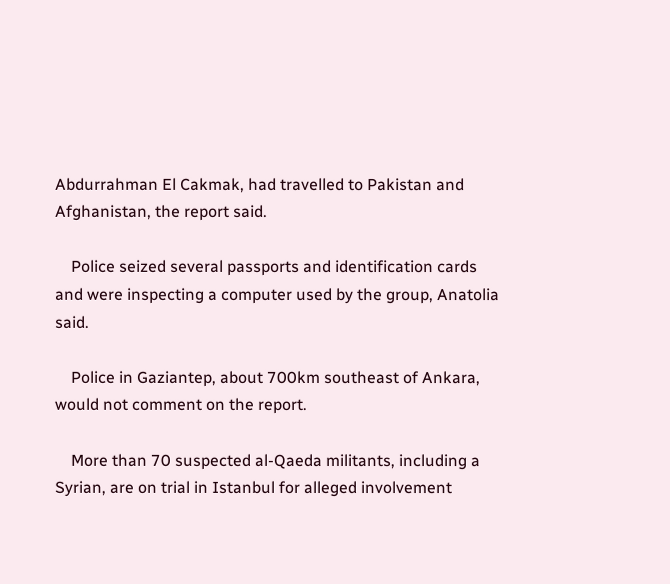Abdurrahman El Cakmak, had travelled to Pakistan and Afghanistan, the report said.

    Police seized several passports and identification cards and were inspecting a computer used by the group, Anatolia said.

    Police in Gaziantep, about 700km southeast of Ankara, would not comment on the report.

    More than 70 suspected al-Qaeda militants, including a Syrian, are on trial in Istanbul for alleged involvement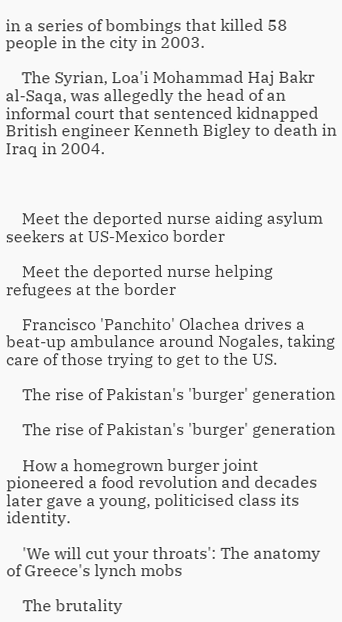in a series of bombings that killed 58 people in the city in 2003.

    The Syrian, Loa'i Mohammad Haj Bakr al-Saqa, was allegedly the head of an informal court that sentenced kidnapped British engineer Kenneth Bigley to death in Iraq in 2004.



    Meet the deported nurse aiding asylum seekers at US-Mexico border

    Meet the deported nurse helping refugees at the border

    Francisco 'Panchito' Olachea drives a beat-up ambulance around Nogales, taking care of those trying to get to the US.

    The rise of Pakistan's 'burger' generation

    The rise of Pakistan's 'burger' generation

    How a homegrown burger joint pioneered a food revolution and decades later gave a young, politicised class its identity.

    'We will cut your throats': The anatomy of Greece's lynch mobs

    The brutality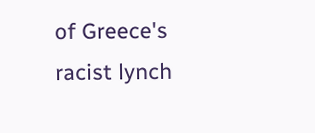of Greece's racist lynch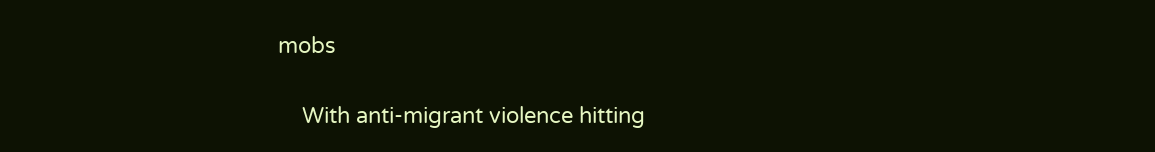mobs

    With anti-migrant violence hitting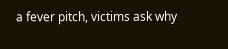a fever pitch, victims ask why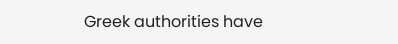Greek authorities have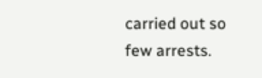carried out so few arrests.